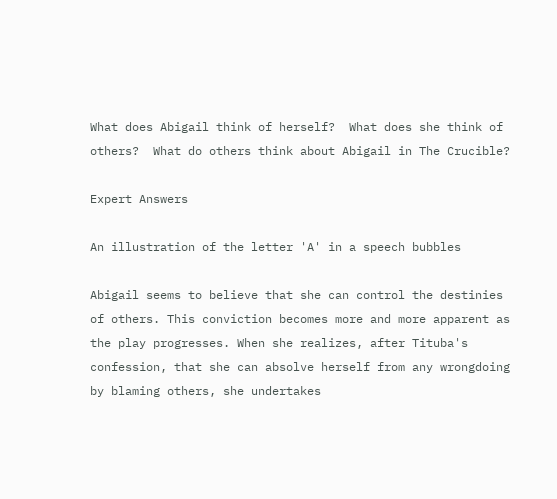What does Abigail think of herself?  What does she think of others?  What do others think about Abigail in The Crucible?

Expert Answers

An illustration of the letter 'A' in a speech bubbles

Abigail seems to believe that she can control the destinies of others. This conviction becomes more and more apparent as the play progresses. When she realizes, after Tituba's confession, that she can absolve herself from any wrongdoing by blaming others, she undertakes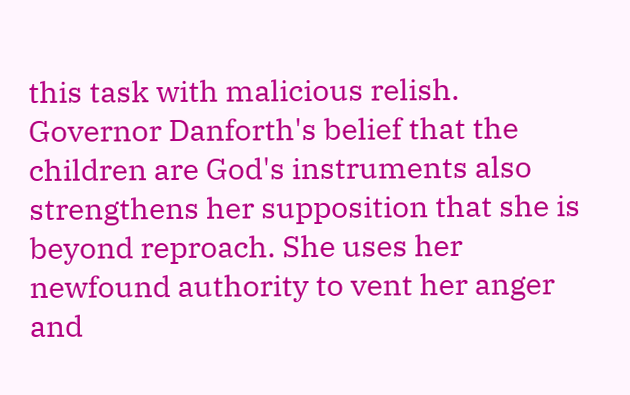this task with malicious relish. Governor Danforth's belief that the children are God's instruments also strengthens her supposition that she is beyond reproach. She uses her newfound authority to vent her anger and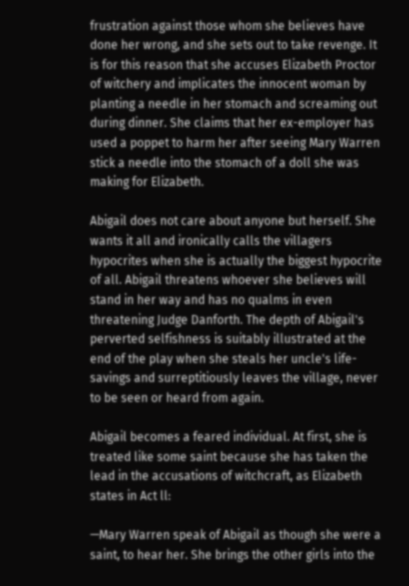frustration against those whom she believes have done her wrong, and she sets out to take revenge. It is for this reason that she accuses Elizabeth Proctor of witchery and implicates the innocent woman by planting a needle in her stomach and screaming out during dinner. She claims that her ex-employer has used a poppet to harm her after seeing Mary Warren stick a needle into the stomach of a doll she was making for Elizabeth.

Abigail does not care about anyone but herself. She wants it all and ironically calls the villagers hypocrites when she is actually the biggest hypocrite of all. Abigail threatens whoever she believes will stand in her way and has no qualms in even threatening Judge Danforth. The depth of Abigail's perverted selfishness is suitably illustrated at the end of the play when she steals her uncle's life-savings and surreptitiously leaves the village, never to be seen or heard from again.

Abigail becomes a feared individual. At first, she is treated like some saint because she has taken the lead in the accusations of witchcraft, as Elizabeth states in Act ll:

—Mary Warren speak of Abigail as though she were a saint, to hear her. She brings the other girls into the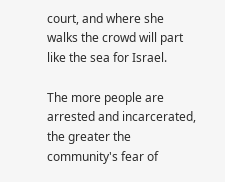court, and where she walks the crowd will part like the sea for Israel.

The more people are arrested and incarcerated, the greater the community's fear of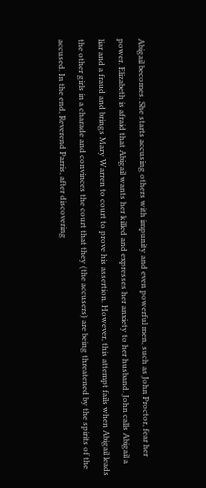Abigail becomes. She starts accusing others with impunity and even powerful men, such as John Proctor, fear her power. Elizabeth is afraid that Abigail wants her killed and expresses her anxiety to her husband. John calls Abigail a liar and a fraud and brings Mary Warren to court to prove his assertion. However, this attempt fails when Abigail leads the other girls in a charade and convinces the court that they (the accusers) are being threatened by the spirits of the accused. In the end, Reverend Parris, after discovering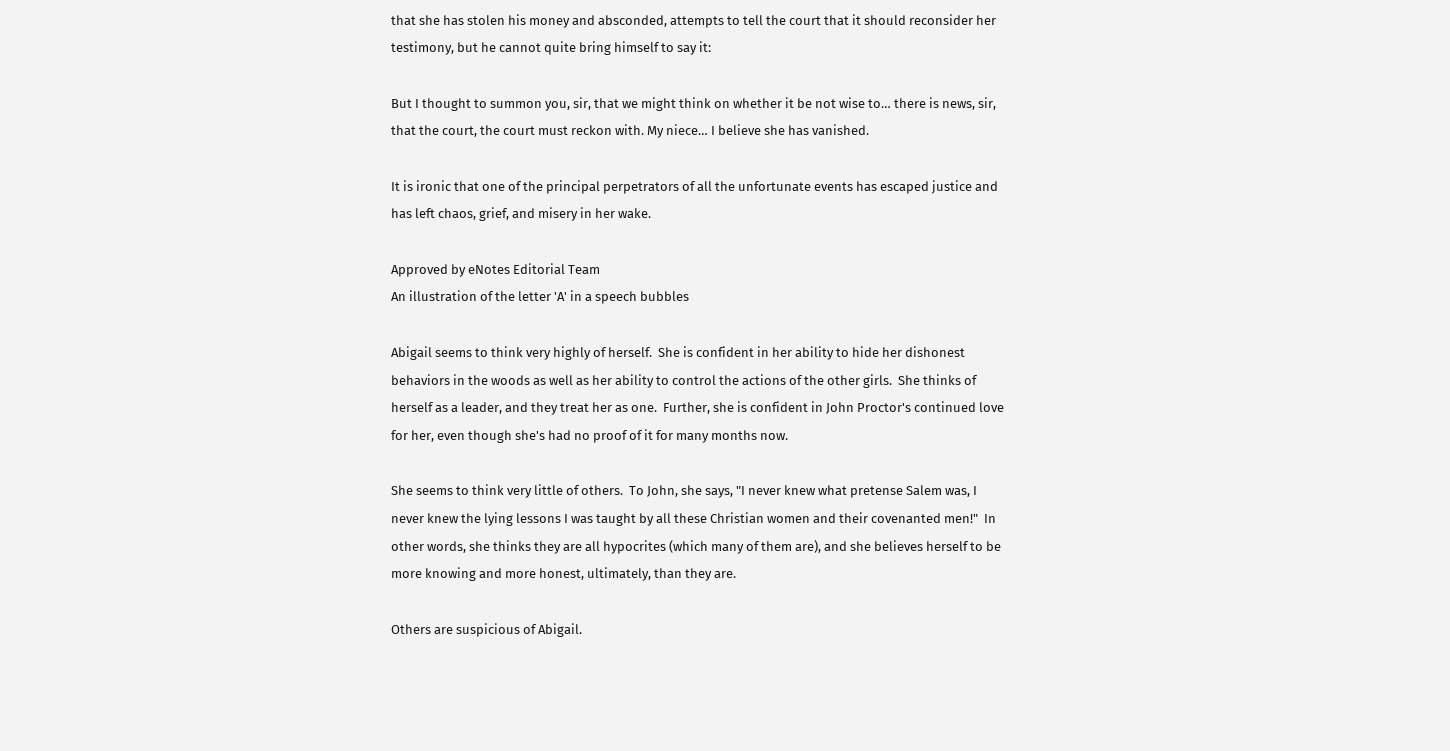that she has stolen his money and absconded, attempts to tell the court that it should reconsider her testimony, but he cannot quite bring himself to say it:

But I thought to summon you, sir, that we might think on whether it be not wise to… there is news, sir, that the court, the court must reckon with. My niece… I believe she has vanished.

It is ironic that one of the principal perpetrators of all the unfortunate events has escaped justice and has left chaos, grief, and misery in her wake.

Approved by eNotes Editorial Team
An illustration of the letter 'A' in a speech bubbles

Abigail seems to think very highly of herself.  She is confident in her ability to hide her dishonest behaviors in the woods as well as her ability to control the actions of the other girls.  She thinks of herself as a leader, and they treat her as one.  Further, she is confident in John Proctor's continued love for her, even though she's had no proof of it for many months now.

She seems to think very little of others.  To John, she says, "I never knew what pretense Salem was, I never knew the lying lessons I was taught by all these Christian women and their covenanted men!"  In other words, she thinks they are all hypocrites (which many of them are), and she believes herself to be more knowing and more honest, ultimately, than they are.

Others are suspicious of Abigail.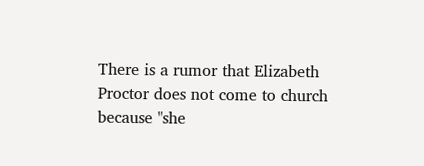There is a rumor that Elizabeth Proctor does not come to church because "she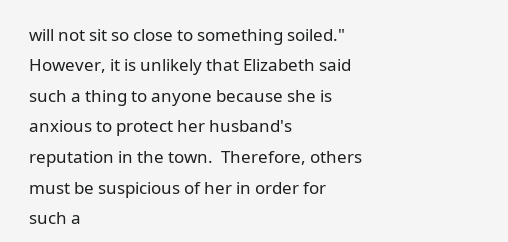will not sit so close to something soiled."  However, it is unlikely that Elizabeth said such a thing to anyone because she is anxious to protect her husband's reputation in the town.  Therefore, others must be suspicious of her in order for such a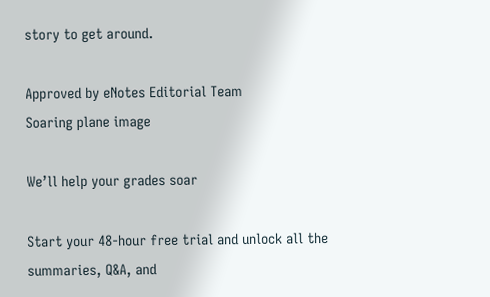story to get around.

Approved by eNotes Editorial Team
Soaring plane image

We’ll help your grades soar

Start your 48-hour free trial and unlock all the summaries, Q&A, and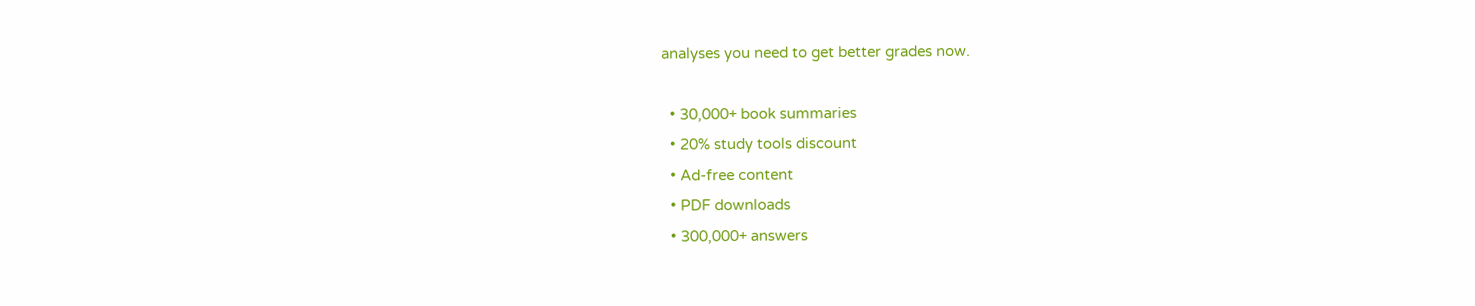analyses you need to get better grades now.

  • 30,000+ book summaries
  • 20% study tools discount
  • Ad-free content
  • PDF downloads
  • 300,000+ answers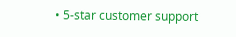• 5-star customer support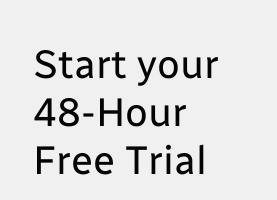Start your 48-Hour Free Trial